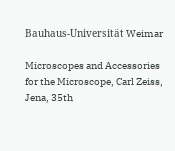Bauhaus-Universität Weimar

Microscopes and Accessories for the Microscope, Carl Zeiss, Jena, 35th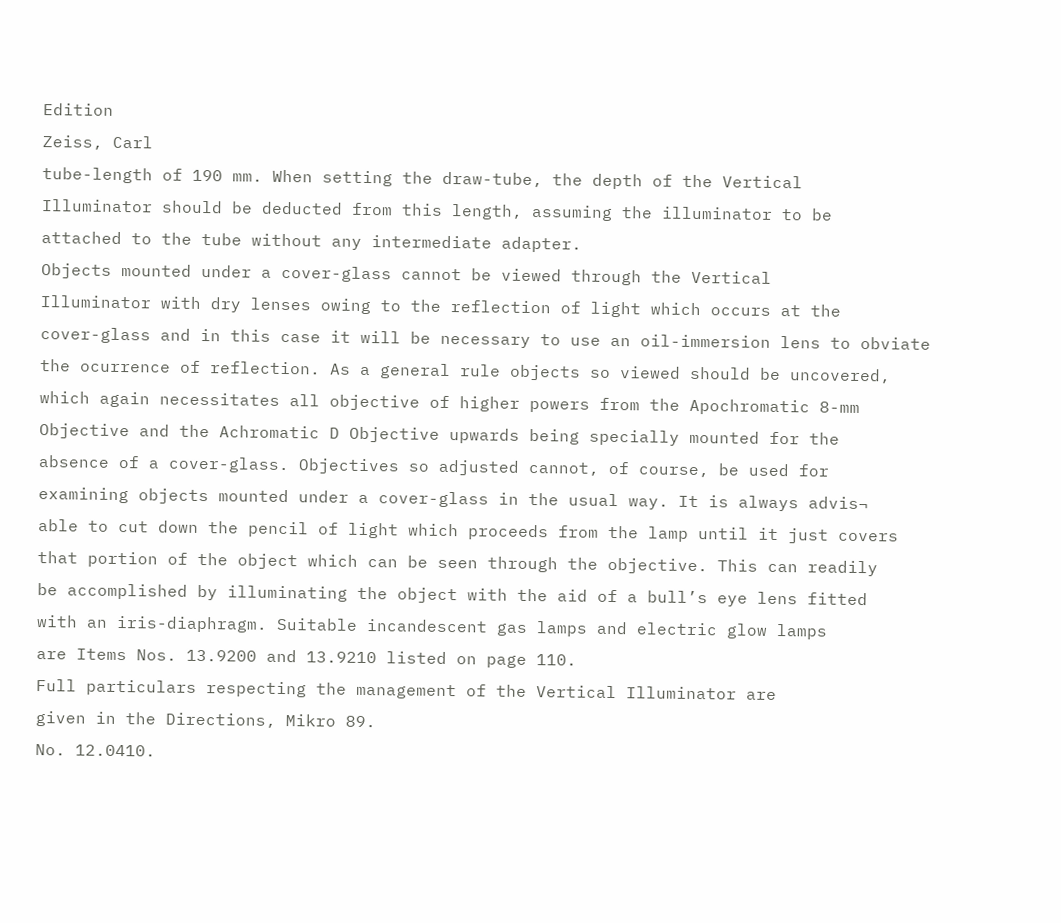Edition
Zeiss, Carl
tube-length of 190 mm. When setting the draw-tube, the depth of the Vertical
Illuminator should be deducted from this length, assuming the illuminator to be
attached to the tube without any intermediate adapter.
Objects mounted under a cover-glass cannot be viewed through the Vertical
Illuminator with dry lenses owing to the reflection of light which occurs at the
cover-glass and in this case it will be necessary to use an oil-immersion lens to obviate
the ocurrence of reflection. As a general rule objects so viewed should be uncovered,
which again necessitates all objective of higher powers from the Apochromatic 8-mm
Objective and the Achromatic D Objective upwards being specially mounted for the
absence of a cover-glass. Objectives so adjusted cannot, of course, be used for
examining objects mounted under a cover-glass in the usual way. It is always advis¬
able to cut down the pencil of light which proceeds from the lamp until it just covers
that portion of the object which can be seen through the objective. This can readily
be accomplished by illuminating the object with the aid of a bull’s eye lens fitted
with an iris-diaphragm. Suitable incandescent gas lamps and electric glow lamps
are Items Nos. 13.9200 and 13.9210 listed on page 110.
Full particulars respecting the management of the Vertical Illuminator are
given in the Directions, Mikro 89.
No. 12.0410.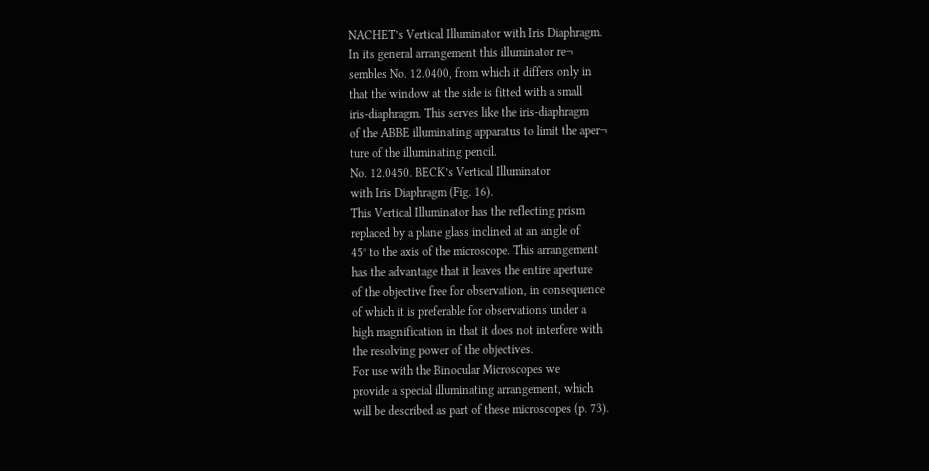NACHET’s Vertical Illuminator with Iris Diaphragm.
In its general arrangement this illuminator re¬
sembles No. 12.0400, from which it differs only in
that the window at the side is fitted with a small
iris-diaphragm. This serves like the iris-diaphragm
of the ABBE illuminating apparatus to limit the aper¬
ture of the illuminating pencil.
No. 12.0450. BECK’s Vertical Illuminator
with Iris Diaphragm (Fig. 16).
This Vertical Illuminator has the reflecting prism
replaced by a plane glass inclined at an angle of
45° to the axis of the microscope. This arrangement
has the advantage that it leaves the entire aperture
of the objective free for observation, in consequence
of which it is preferable for observations under a
high magnification in that it does not interfere with
the resolving power of the objectives.
For use with the Binocular Microscopes we
provide a special illuminating arrangement, which
will be described as part of these microscopes (p. 73).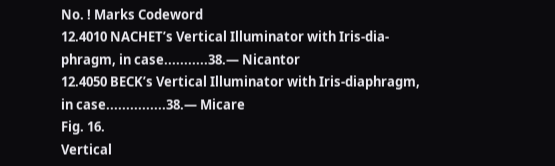No. ! Marks Codeword
12.4010 NACHET’s Vertical Illuminator with Iris-dia-
phragm, in case...........38.— Nicantor
12.4050 BECK’s Vertical Illuminator with Iris-diaphragm,
in case...............38.— Micare
Fig. 16.
Vertical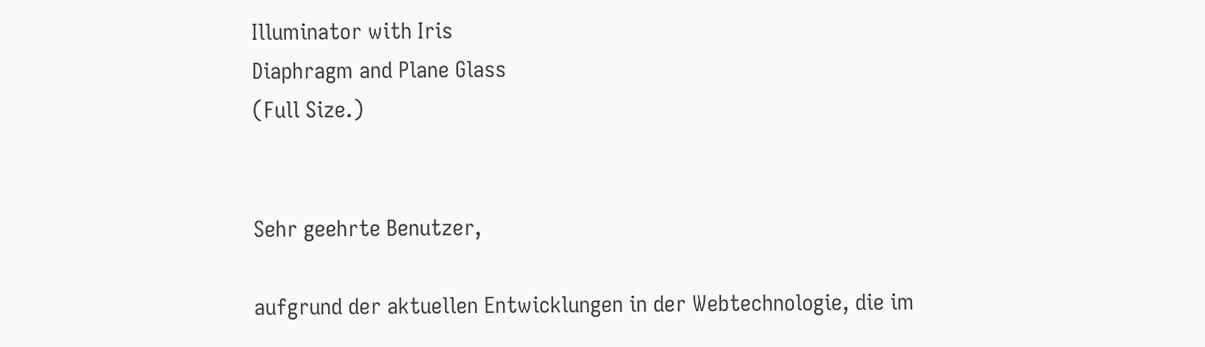Illuminator with Iris
Diaphragm and Plane Glass
(Full Size.)


Sehr geehrte Benutzer,

aufgrund der aktuellen Entwicklungen in der Webtechnologie, die im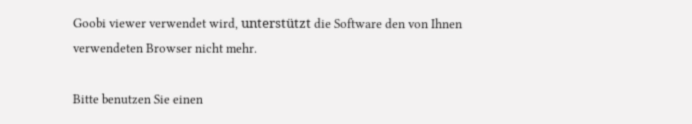Goobi viewer verwendet wird, unterstützt die Software den von Ihnen verwendeten Browser nicht mehr.

Bitte benutzen Sie einen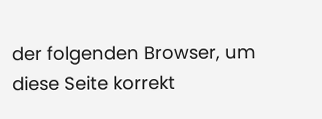der folgenden Browser, um diese Seite korrekt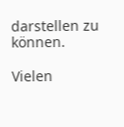darstellen zu können.

Vielen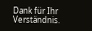Dank für Ihr Verständnis.